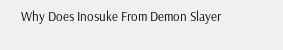Why Does Inosuke From Demon Slayer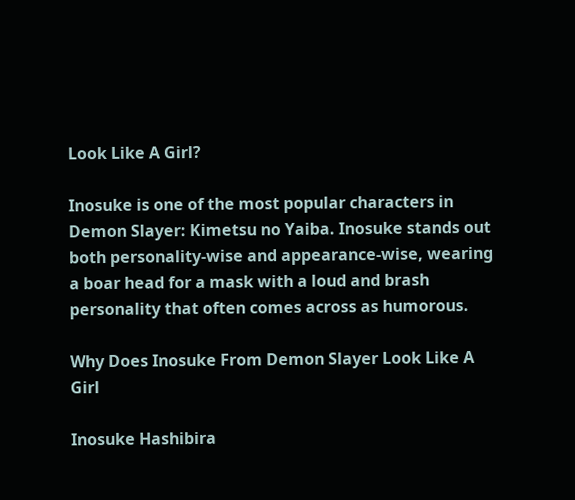Look Like A Girl?

Inosuke is one of the most popular characters in Demon Slayer: Kimetsu no Yaiba. Inosuke stands out both personality-wise and appearance-wise, wearing a boar head for a mask with a loud and brash personality that often comes across as humorous.

Why Does Inosuke From Demon Slayer Look Like A Girl

Inosuke Hashibira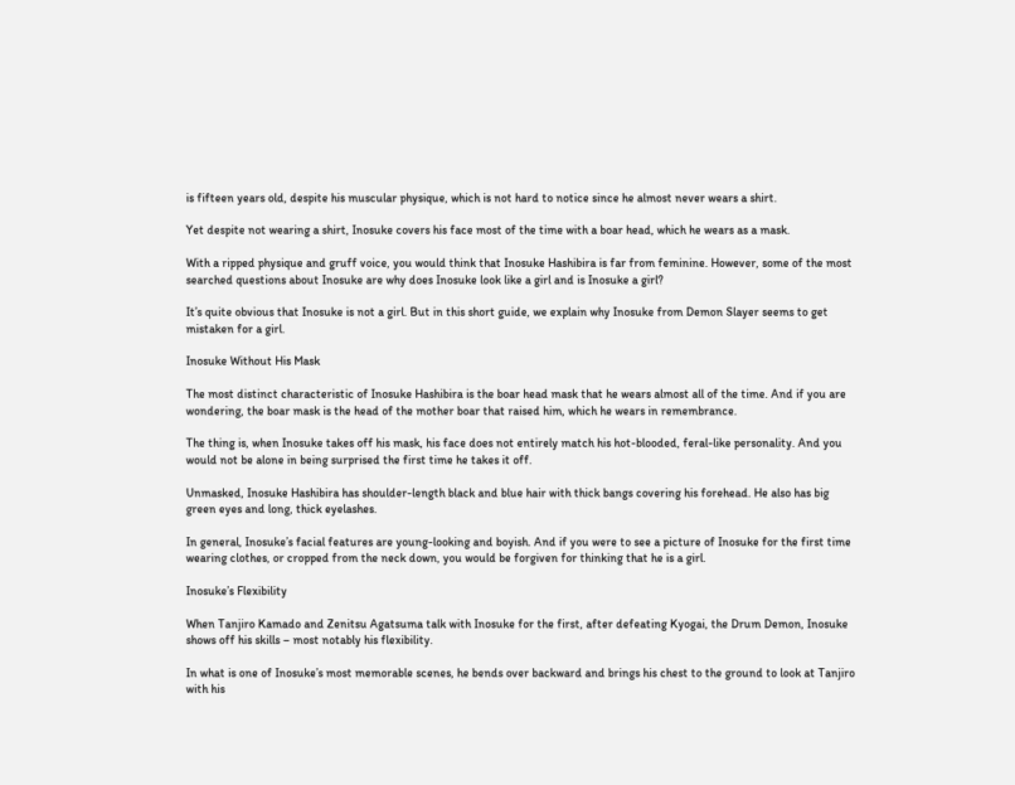is fifteen years old, despite his muscular physique, which is not hard to notice since he almost never wears a shirt.

Yet despite not wearing a shirt, Inosuke covers his face most of the time with a boar head, which he wears as a mask.

With a ripped physique and gruff voice, you would think that Inosuke Hashibira is far from feminine. However, some of the most searched questions about Inosuke are why does Inosuke look like a girl and is Inosuke a girl?

It’s quite obvious that Inosuke is not a girl. But in this short guide, we explain why Inosuke from Demon Slayer seems to get mistaken for a girl.

Inosuke Without His Mask

The most distinct characteristic of Inosuke Hashibira is the boar head mask that he wears almost all of the time. And if you are wondering, the boar mask is the head of the mother boar that raised him, which he wears in remembrance.

The thing is, when Inosuke takes off his mask, his face does not entirely match his hot-blooded, feral-like personality. And you would not be alone in being surprised the first time he takes it off.

Unmasked, Inosuke Hashibira has shoulder-length black and blue hair with thick bangs covering his forehead. He also has big green eyes and long, thick eyelashes.

In general, Inosuke’s facial features are young-looking and boyish. And if you were to see a picture of Inosuke for the first time wearing clothes, or cropped from the neck down, you would be forgiven for thinking that he is a girl.

Inosuke’s Flexibility

When Tanjiro Kamado and Zenitsu Agatsuma talk with Inosuke for the first, after defeating Kyogai, the Drum Demon, Inosuke shows off his skills – most notably his flexibility.

In what is one of Inosuke’s most memorable scenes, he bends over backward and brings his chest to the ground to look at Tanjiro with his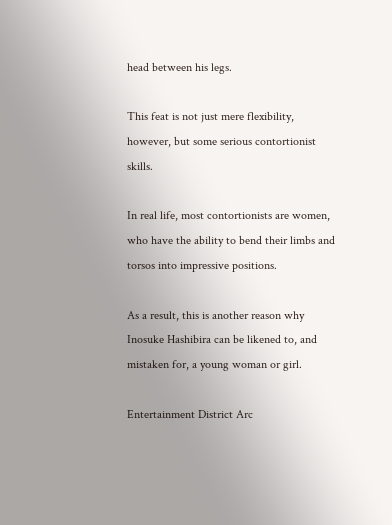head between his legs.

This feat is not just mere flexibility, however, but some serious contortionist skills.

In real life, most contortionists are women, who have the ability to bend their limbs and torsos into impressive positions.

As a result, this is another reason why Inosuke Hashibira can be likened to, and mistaken for, a young woman or girl.

Entertainment District Arc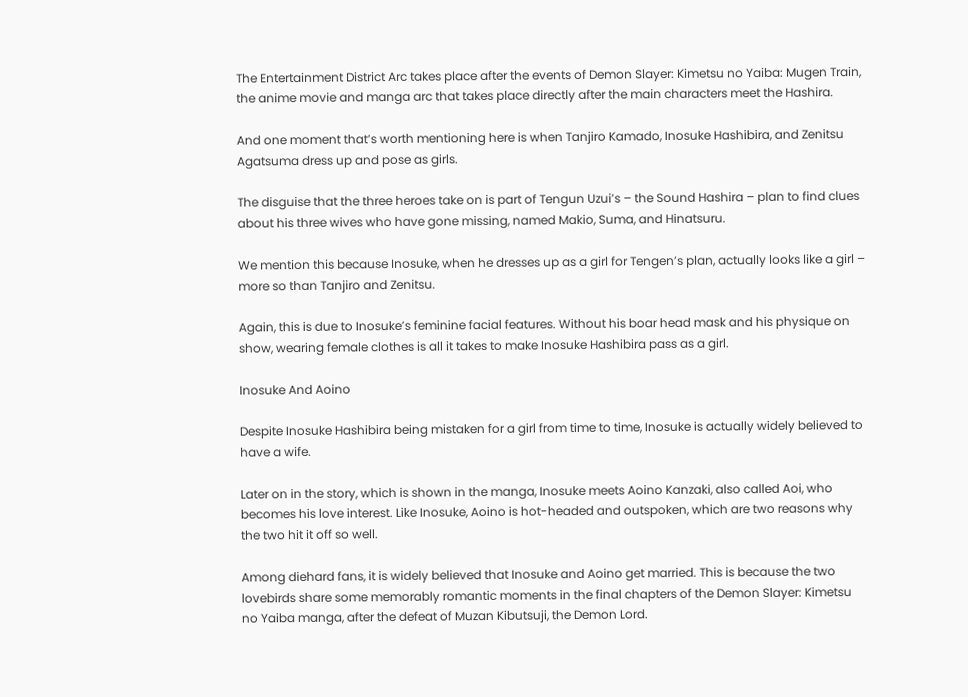The Entertainment District Arc takes place after the events of Demon Slayer: Kimetsu no Yaiba: Mugen Train, the anime movie and manga arc that takes place directly after the main characters meet the Hashira.

And one moment that’s worth mentioning here is when Tanjiro Kamado, Inosuke Hashibira, and Zenitsu Agatsuma dress up and pose as girls.

The disguise that the three heroes take on is part of Tengun Uzui’s – the Sound Hashira – plan to find clues about his three wives who have gone missing, named Makio, Suma, and Hinatsuru.

We mention this because Inosuke, when he dresses up as a girl for Tengen’s plan, actually looks like a girl – more so than Tanjiro and Zenitsu.

Again, this is due to Inosuke’s feminine facial features. Without his boar head mask and his physique on show, wearing female clothes is all it takes to make Inosuke Hashibira pass as a girl.

Inosuke And Aoino

Despite Inosuke Hashibira being mistaken for a girl from time to time, Inosuke is actually widely believed to have a wife.

Later on in the story, which is shown in the manga, Inosuke meets Aoino Kanzaki, also called Aoi, who becomes his love interest. Like Inosuke, Aoino is hot-headed and outspoken, which are two reasons why the two hit it off so well.

Among diehard fans, it is widely believed that Inosuke and Aoino get married. This is because the two lovebirds share some memorably romantic moments in the final chapters of the Demon Slayer: Kimetsu no Yaiba manga, after the defeat of Muzan Kibutsuji, the Demon Lord.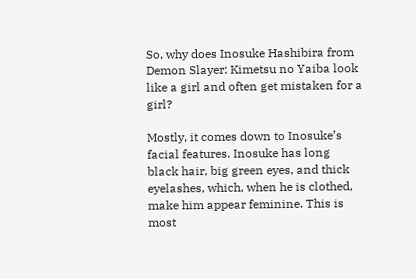So, why does Inosuke Hashibira from Demon Slayer: Kimetsu no Yaiba look like a girl and often get mistaken for a girl?

Mostly, it comes down to Inosuke’s facial features. Inosuke has long black hair, big green eyes, and thick eyelashes, which, when he is clothed, make him appear feminine. This is most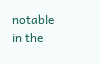notable in the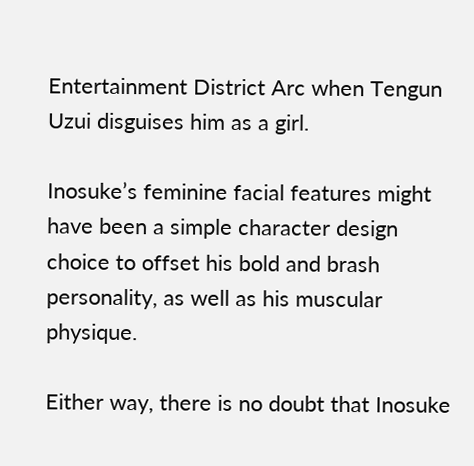Entertainment District Arc when Tengun Uzui disguises him as a girl.

Inosuke’s feminine facial features might have been a simple character design choice to offset his bold and brash personality, as well as his muscular physique.

Either way, there is no doubt that Inosuke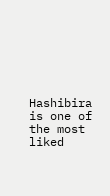Hashibira is one of the most liked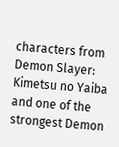characters from Demon Slayer: Kimetsu no Yaiba and one of the strongest Demon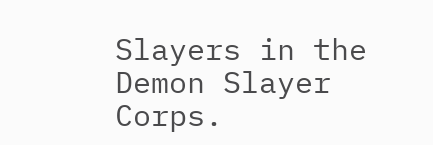Slayers in the Demon Slayer Corps.